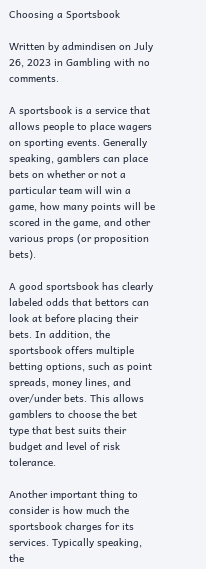Choosing a Sportsbook

Written by admindisen on July 26, 2023 in Gambling with no comments.

A sportsbook is a service that allows people to place wagers on sporting events. Generally speaking, gamblers can place bets on whether or not a particular team will win a game, how many points will be scored in the game, and other various props (or proposition bets).

A good sportsbook has clearly labeled odds that bettors can look at before placing their bets. In addition, the sportsbook offers multiple betting options, such as point spreads, money lines, and over/under bets. This allows gamblers to choose the bet type that best suits their budget and level of risk tolerance.

Another important thing to consider is how much the sportsbook charges for its services. Typically speaking, the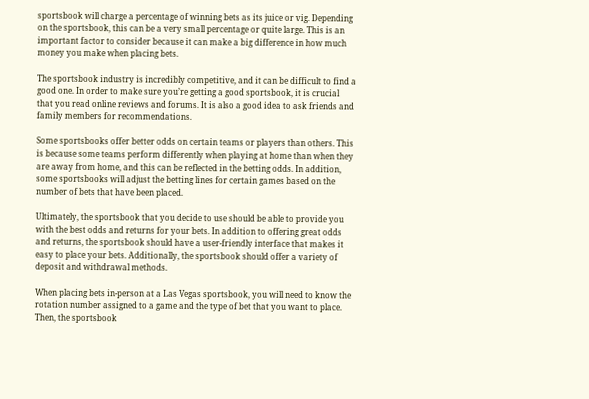sportsbook will charge a percentage of winning bets as its juice or vig. Depending on the sportsbook, this can be a very small percentage or quite large. This is an important factor to consider because it can make a big difference in how much money you make when placing bets.

The sportsbook industry is incredibly competitive, and it can be difficult to find a good one. In order to make sure you’re getting a good sportsbook, it is crucial that you read online reviews and forums. It is also a good idea to ask friends and family members for recommendations.

Some sportsbooks offer better odds on certain teams or players than others. This is because some teams perform differently when playing at home than when they are away from home, and this can be reflected in the betting odds. In addition, some sportsbooks will adjust the betting lines for certain games based on the number of bets that have been placed.

Ultimately, the sportsbook that you decide to use should be able to provide you with the best odds and returns for your bets. In addition to offering great odds and returns, the sportsbook should have a user-friendly interface that makes it easy to place your bets. Additionally, the sportsbook should offer a variety of deposit and withdrawal methods.

When placing bets in-person at a Las Vegas sportsbook, you will need to know the rotation number assigned to a game and the type of bet that you want to place. Then, the sportsbook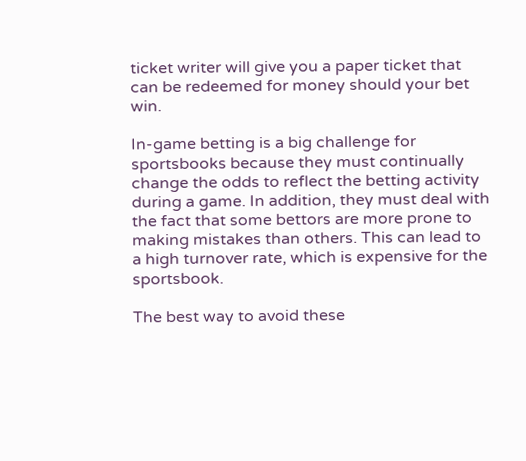ticket writer will give you a paper ticket that can be redeemed for money should your bet win.

In-game betting is a big challenge for sportsbooks because they must continually change the odds to reflect the betting activity during a game. In addition, they must deal with the fact that some bettors are more prone to making mistakes than others. This can lead to a high turnover rate, which is expensive for the sportsbook.

The best way to avoid these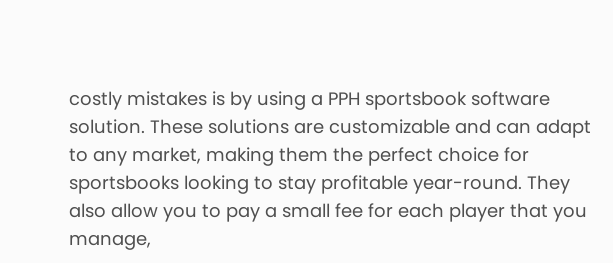costly mistakes is by using a PPH sportsbook software solution. These solutions are customizable and can adapt to any market, making them the perfect choice for sportsbooks looking to stay profitable year-round. They also allow you to pay a small fee for each player that you manage,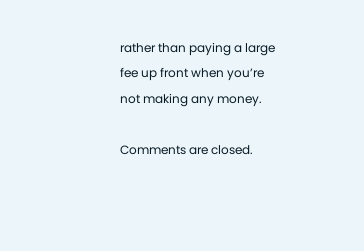rather than paying a large fee up front when you’re not making any money.

Comments are closed.